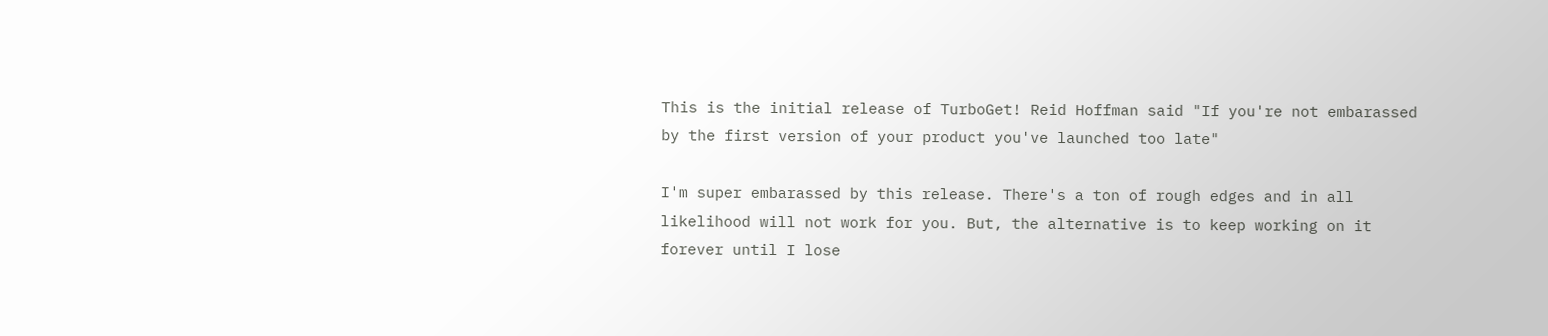This is the initial release of TurboGet! Reid Hoffman said "If you're not embarassed by the first version of your product you've launched too late"

I'm super embarassed by this release. There's a ton of rough edges and in all likelihood will not work for you. But, the alternative is to keep working on it forever until I lose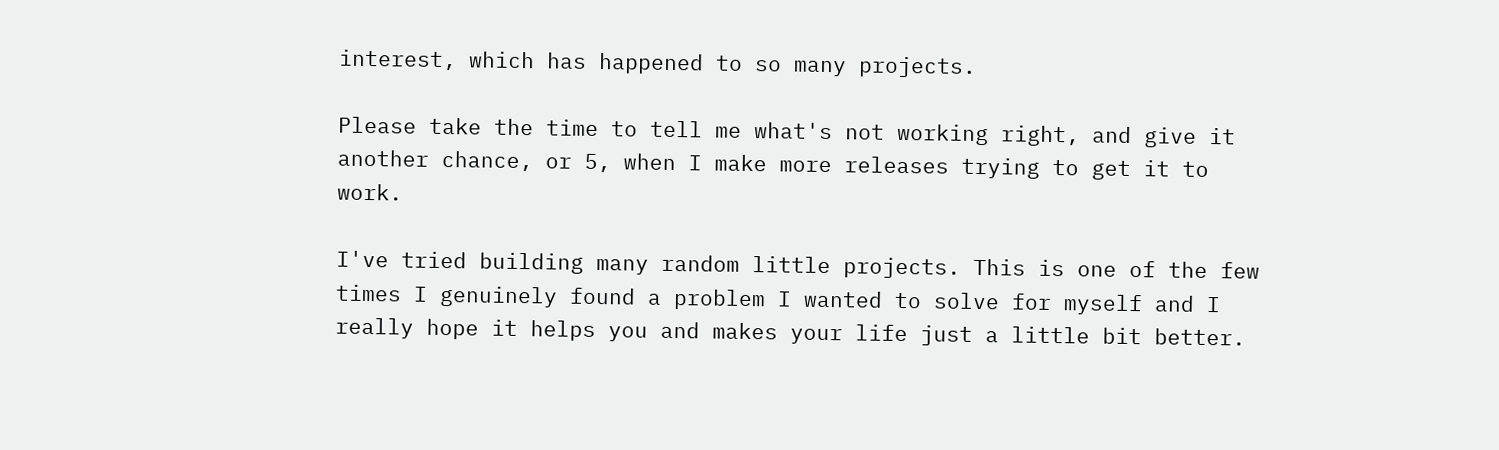interest, which has happened to so many projects.

Please take the time to tell me what's not working right, and give it another chance, or 5, when I make more releases trying to get it to work.

I've tried building many random little projects. This is one of the few times I genuinely found a problem I wanted to solve for myself and I really hope it helps you and makes your life just a little bit better.